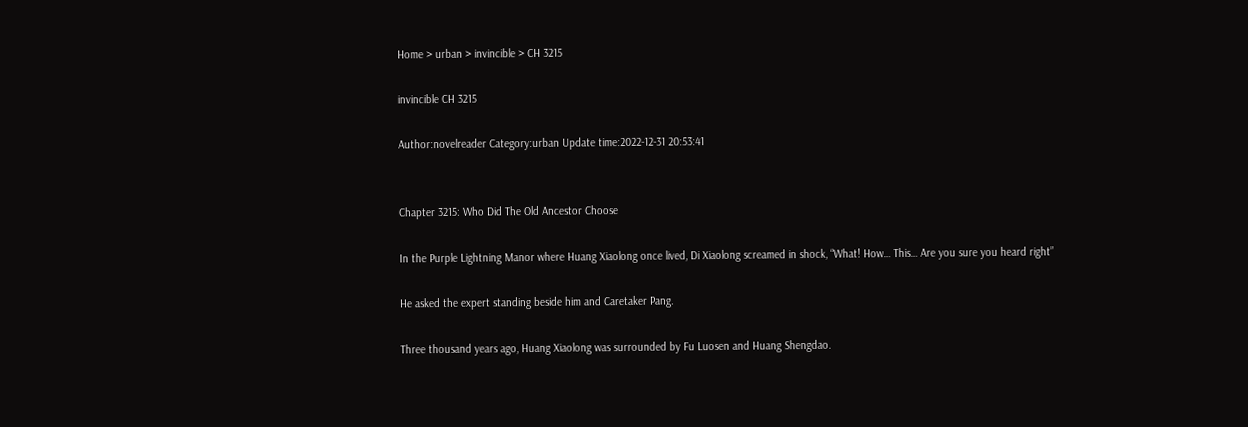Home > urban > invincible > CH 3215

invincible CH 3215

Author:novelreader Category:urban Update time:2022-12-31 20:53:41


Chapter 3215: Who Did The Old Ancestor Choose

In the Purple Lightning Manor where Huang Xiaolong once lived, Di Xiaolong screamed in shock, “What! How… This… Are you sure you heard right”

He asked the expert standing beside him and Caretaker Pang.

Three thousand years ago, Huang Xiaolong was surrounded by Fu Luosen and Huang Shengdao.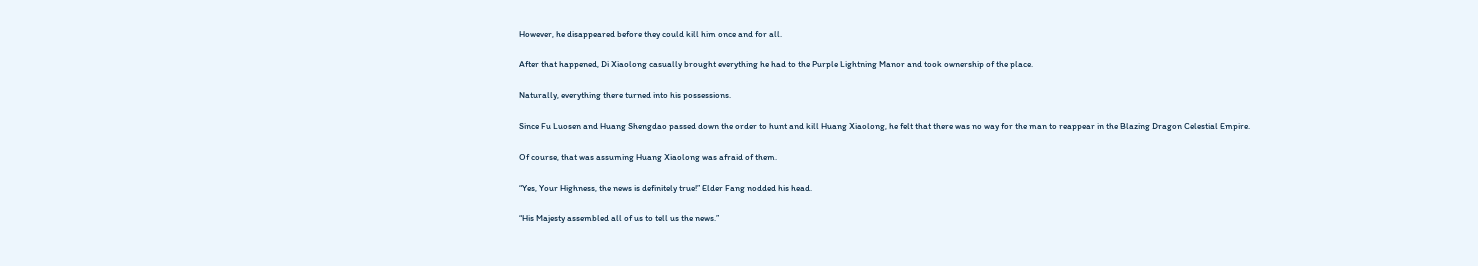However, he disappeared before they could kill him once and for all.

After that happened, Di Xiaolong casually brought everything he had to the Purple Lightning Manor and took ownership of the place.

Naturally, everything there turned into his possessions.

Since Fu Luosen and Huang Shengdao passed down the order to hunt and kill Huang Xiaolong, he felt that there was no way for the man to reappear in the Blazing Dragon Celestial Empire.

Of course, that was assuming Huang Xiaolong was afraid of them.

“Yes, Your Highness, the news is definitely true!” Elder Fang nodded his head.

“His Majesty assembled all of us to tell us the news.”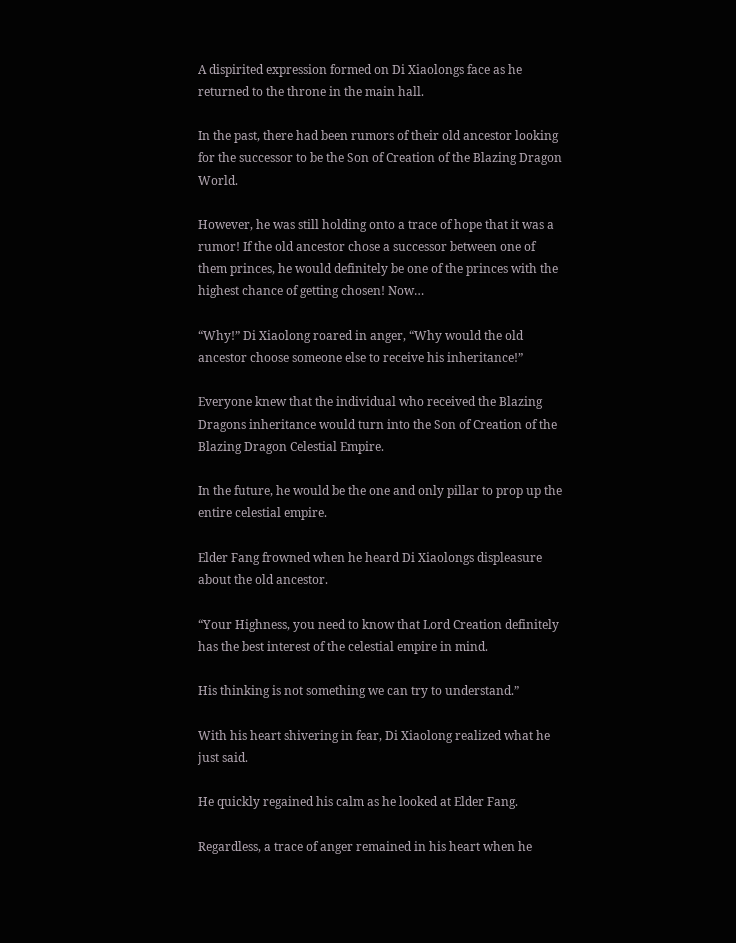A dispirited expression formed on Di Xiaolongs face as he returned to the throne in the main hall.

In the past, there had been rumors of their old ancestor looking for the successor to be the Son of Creation of the Blazing Dragon World.

However, he was still holding onto a trace of hope that it was a rumor! If the old ancestor chose a successor between one of them princes, he would definitely be one of the princes with the highest chance of getting chosen! Now…

“Why!” Di Xiaolong roared in anger, “Why would the old ancestor choose someone else to receive his inheritance!”

Everyone knew that the individual who received the Blazing Dragons inheritance would turn into the Son of Creation of the Blazing Dragon Celestial Empire.

In the future, he would be the one and only pillar to prop up the entire celestial empire.

Elder Fang frowned when he heard Di Xiaolongs displeasure about the old ancestor.

“Your Highness, you need to know that Lord Creation definitely has the best interest of the celestial empire in mind.

His thinking is not something we can try to understand.”

With his heart shivering in fear, Di Xiaolong realized what he just said.

He quickly regained his calm as he looked at Elder Fang.

Regardless, a trace of anger remained in his heart when he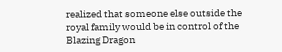realized that someone else outside the royal family would be in control of the Blazing Dragon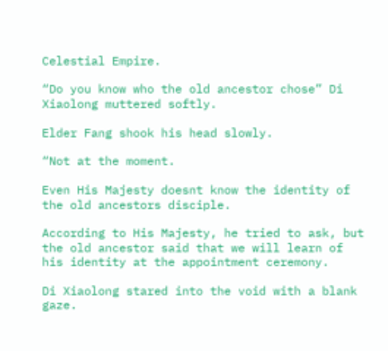Celestial Empire.

“Do you know who the old ancestor chose” Di Xiaolong muttered softly.

Elder Fang shook his head slowly.

“Not at the moment.

Even His Majesty doesnt know the identity of the old ancestors disciple.

According to His Majesty, he tried to ask, but the old ancestor said that we will learn of his identity at the appointment ceremony.

Di Xiaolong stared into the void with a blank gaze.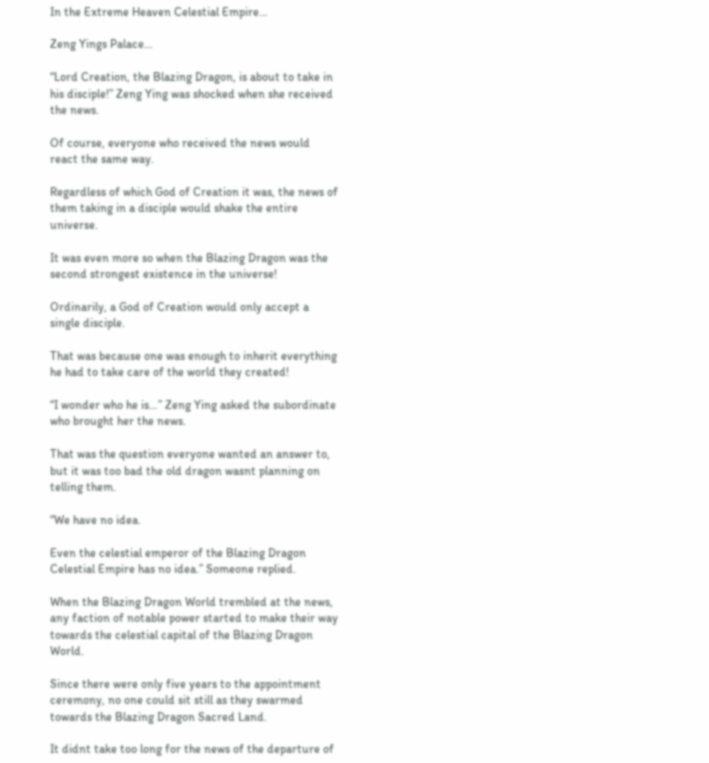In the Extreme Heaven Celestial Empire…

Zeng Yings Palace…

“Lord Creation, the Blazing Dragon, is about to take in his disciple!” Zeng Ying was shocked when she received the news.

Of course, everyone who received the news would react the same way.

Regardless of which God of Creation it was, the news of them taking in a disciple would shake the entire universe.

It was even more so when the Blazing Dragon was the second strongest existence in the universe!

Ordinarily, a God of Creation would only accept a single disciple.

That was because one was enough to inherit everything he had to take care of the world they created!

“I wonder who he is…” Zeng Ying asked the subordinate who brought her the news.

That was the question everyone wanted an answer to, but it was too bad the old dragon wasnt planning on telling them.

“We have no idea.

Even the celestial emperor of the Blazing Dragon Celestial Empire has no idea.” Someone replied.

When the Blazing Dragon World trembled at the news, any faction of notable power started to make their way towards the celestial capital of the Blazing Dragon World.

Since there were only five years to the appointment ceremony, no one could sit still as they swarmed towards the Blazing Dragon Sacred Land.

It didnt take too long for the news of the departure of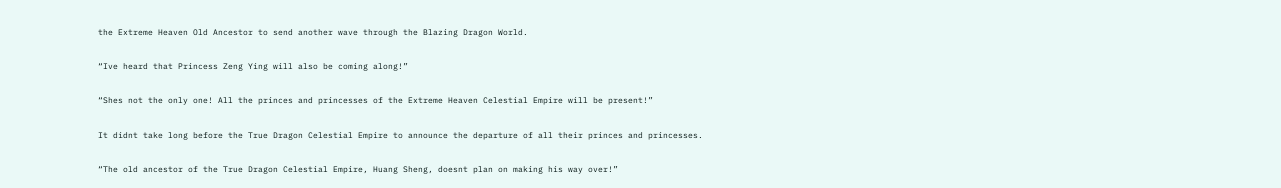the Extreme Heaven Old Ancestor to send another wave through the Blazing Dragon World.

“Ive heard that Princess Zeng Ying will also be coming along!”

“Shes not the only one! All the princes and princesses of the Extreme Heaven Celestial Empire will be present!”

It didnt take long before the True Dragon Celestial Empire to announce the departure of all their princes and princesses.

“The old ancestor of the True Dragon Celestial Empire, Huang Sheng, doesnt plan on making his way over!”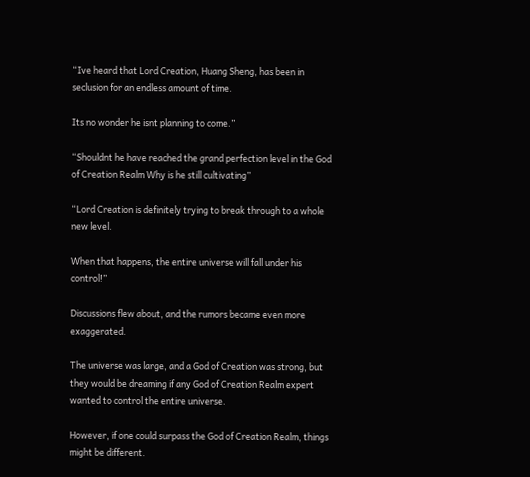“Ive heard that Lord Creation, Huang Sheng, has been in seclusion for an endless amount of time.

Its no wonder he isnt planning to come.”

“Shouldnt he have reached the grand perfection level in the God of Creation Realm Why is he still cultivating”

“Lord Creation is definitely trying to break through to a whole new level.

When that happens, the entire universe will fall under his control!”

Discussions flew about, and the rumors became even more exaggerated.

The universe was large, and a God of Creation was strong, but they would be dreaming if any God of Creation Realm expert wanted to control the entire universe.

However, if one could surpass the God of Creation Realm, things might be different.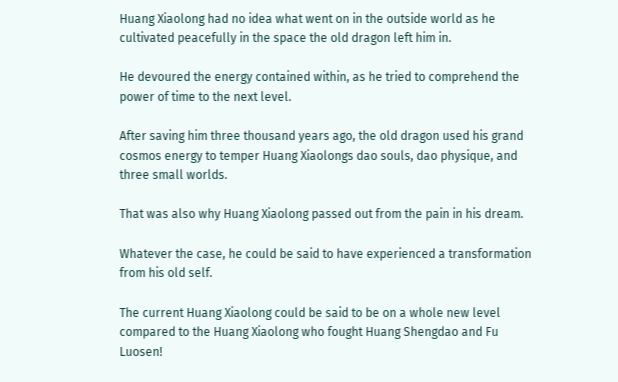Huang Xiaolong had no idea what went on in the outside world as he cultivated peacefully in the space the old dragon left him in.

He devoured the energy contained within, as he tried to comprehend the power of time to the next level.

After saving him three thousand years ago, the old dragon used his grand cosmos energy to temper Huang Xiaolongs dao souls, dao physique, and three small worlds.

That was also why Huang Xiaolong passed out from the pain in his dream.

Whatever the case, he could be said to have experienced a transformation from his old self.

The current Huang Xiaolong could be said to be on a whole new level compared to the Huang Xiaolong who fought Huang Shengdao and Fu Luosen!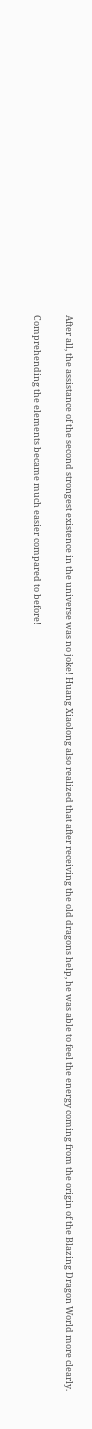After all, the assistance of the second strongest existence in the universe was no joke! Huang Xiaolong also realized that after receiving the old dragons help, he was able to feel the energy coming from the origin of the Blazing Dragon World more clearly.

Comprehending the elements became much easier compared to before!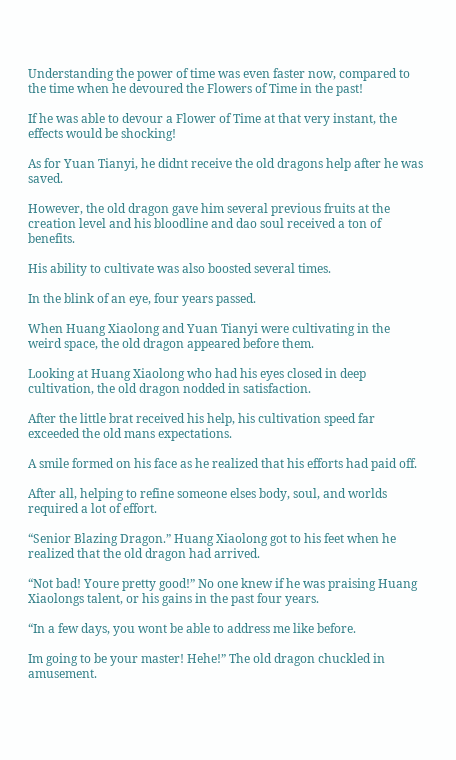Understanding the power of time was even faster now, compared to the time when he devoured the Flowers of Time in the past!

If he was able to devour a Flower of Time at that very instant, the effects would be shocking!

As for Yuan Tianyi, he didnt receive the old dragons help after he was saved.

However, the old dragon gave him several previous fruits at the creation level and his bloodline and dao soul received a ton of benefits.

His ability to cultivate was also boosted several times.

In the blink of an eye, four years passed.

When Huang Xiaolong and Yuan Tianyi were cultivating in the weird space, the old dragon appeared before them.

Looking at Huang Xiaolong who had his eyes closed in deep cultivation, the old dragon nodded in satisfaction.

After the little brat received his help, his cultivation speed far exceeded the old mans expectations.

A smile formed on his face as he realized that his efforts had paid off.

After all, helping to refine someone elses body, soul, and worlds required a lot of effort.

“Senior Blazing Dragon.” Huang Xiaolong got to his feet when he realized that the old dragon had arrived.

“Not bad! Youre pretty good!” No one knew if he was praising Huang Xiaolongs talent, or his gains in the past four years.

“In a few days, you wont be able to address me like before.

Im going to be your master! Hehe!” The old dragon chuckled in amusement.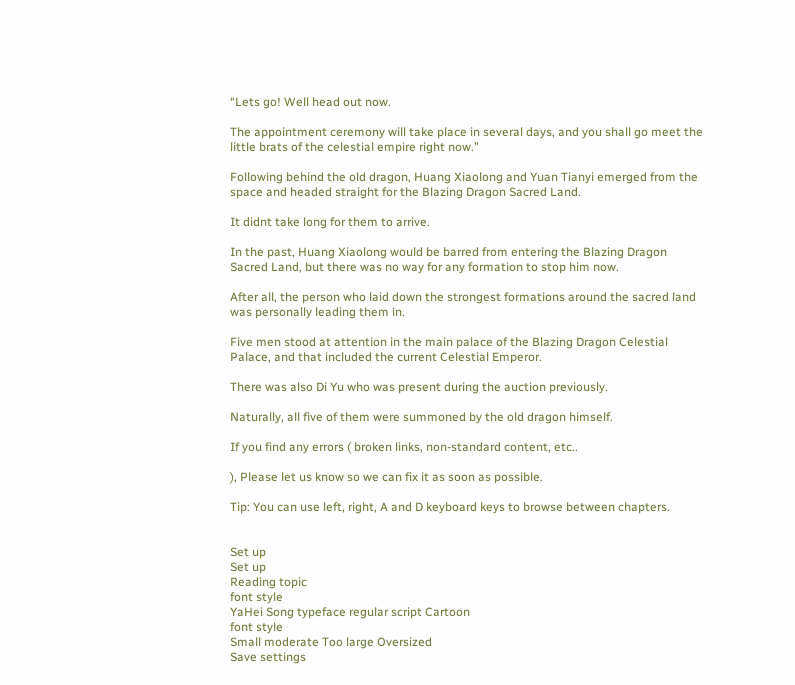“Lets go! Well head out now.

The appointment ceremony will take place in several days, and you shall go meet the little brats of the celestial empire right now.”

Following behind the old dragon, Huang Xiaolong and Yuan Tianyi emerged from the space and headed straight for the Blazing Dragon Sacred Land.

It didnt take long for them to arrive.

In the past, Huang Xiaolong would be barred from entering the Blazing Dragon Sacred Land, but there was no way for any formation to stop him now.

After all, the person who laid down the strongest formations around the sacred land was personally leading them in.

Five men stood at attention in the main palace of the Blazing Dragon Celestial Palace, and that included the current Celestial Emperor.

There was also Di Yu who was present during the auction previously.

Naturally, all five of them were summoned by the old dragon himself.

If you find any errors ( broken links, non-standard content, etc..

), Please let us know so we can fix it as soon as possible.

Tip: You can use left, right, A and D keyboard keys to browse between chapters.


Set up
Set up
Reading topic
font style
YaHei Song typeface regular script Cartoon
font style
Small moderate Too large Oversized
Save settings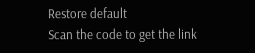Restore default
Scan the code to get the link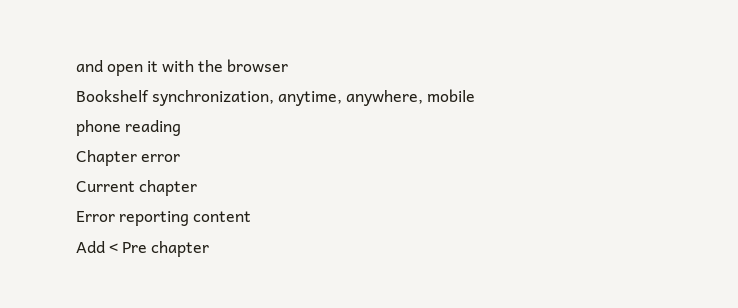and open it with the browser
Bookshelf synchronization, anytime, anywhere, mobile phone reading
Chapter error
Current chapter
Error reporting content
Add < Pre chapter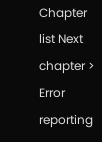Chapter list Next chapter > Error reporting